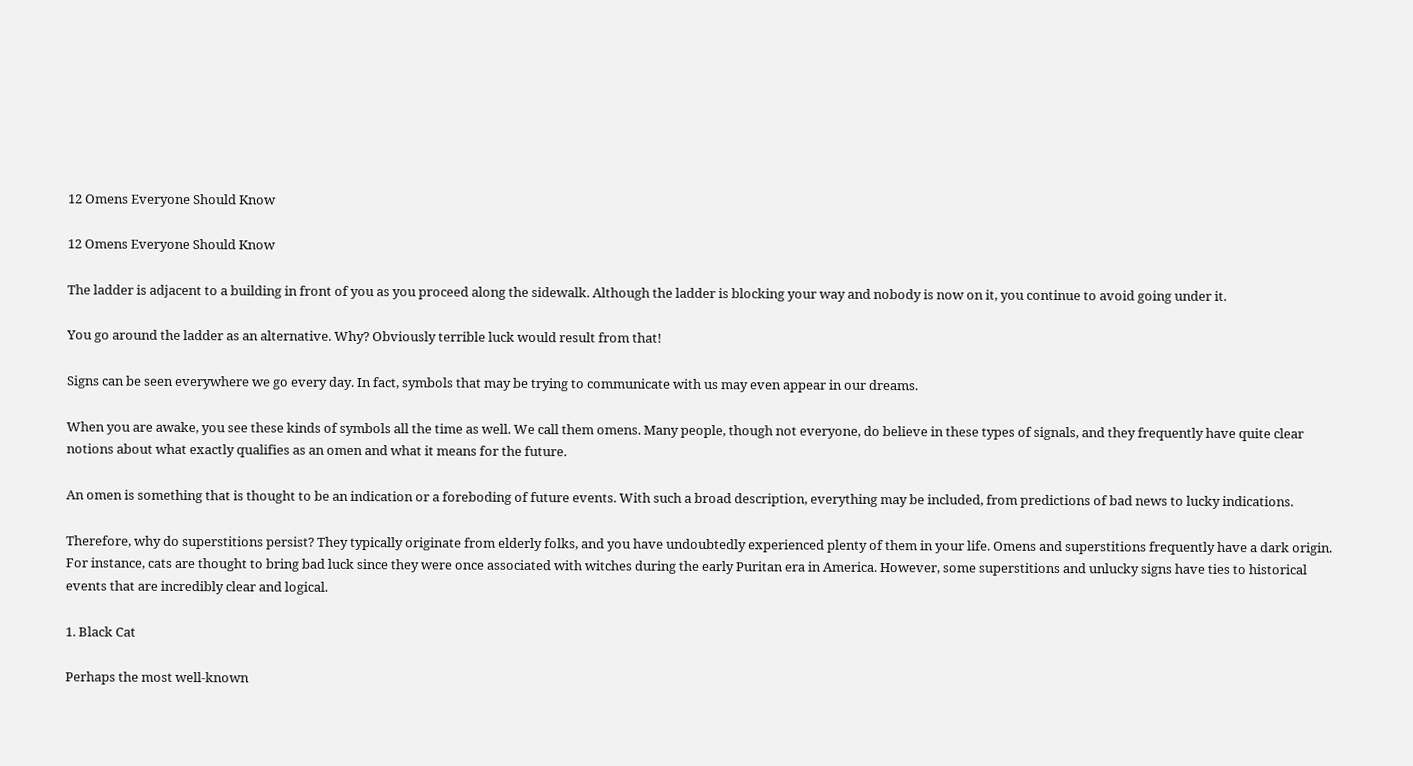12 Omens Everyone Should Know

12 Omens Everyone Should Know

The ladder is adjacent to a building in front of you as you proceed along the sidewalk. Although the ladder is blocking your way and nobody is now on it, you continue to avoid going under it.

You go around the ladder as an alternative. Why? Obviously terrible luck would result from that!

Signs can be seen everywhere we go every day. In fact, symbols that may be trying to communicate with us may even appear in our dreams.

When you are awake, you see these kinds of symbols all the time as well. We call them omens. Many people, though not everyone, do believe in these types of signals, and they frequently have quite clear notions about what exactly qualifies as an omen and what it means for the future.

An omen is something that is thought to be an indication or a foreboding of future events. With such a broad description, everything may be included, from predictions of bad news to lucky indications.

Therefore, why do superstitions persist? They typically originate from elderly folks, and you have undoubtedly experienced plenty of them in your life. Omens and superstitions frequently have a dark origin. For instance, cats are thought to bring bad luck since they were once associated with witches during the early Puritan era in America. However, some superstitions and unlucky signs have ties to historical events that are incredibly clear and logical.

1. Black Cat

Perhaps the most well-known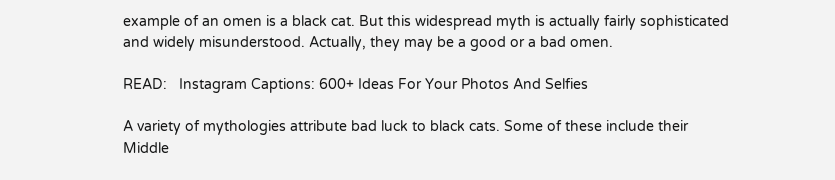example of an omen is a black cat. But this widespread myth is actually fairly sophisticated and widely misunderstood. Actually, they may be a good or a bad omen.

READ:   Instagram Captions: 600+ Ideas For Your Photos And Selfies

A variety of mythologies attribute bad luck to black cats. Some of these include their Middle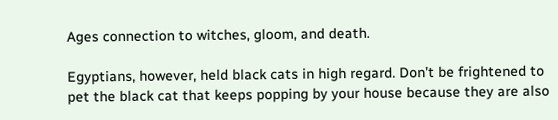Ages connection to witches, gloom, and death.

Egyptians, however, held black cats in high regard. Don’t be frightened to pet the black cat that keeps popping by your house because they are also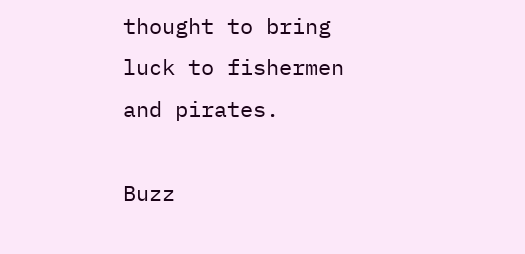thought to bring luck to fishermen and pirates.

Buzz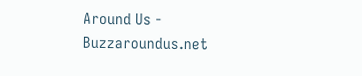Around Us - Buzzaroundus.net